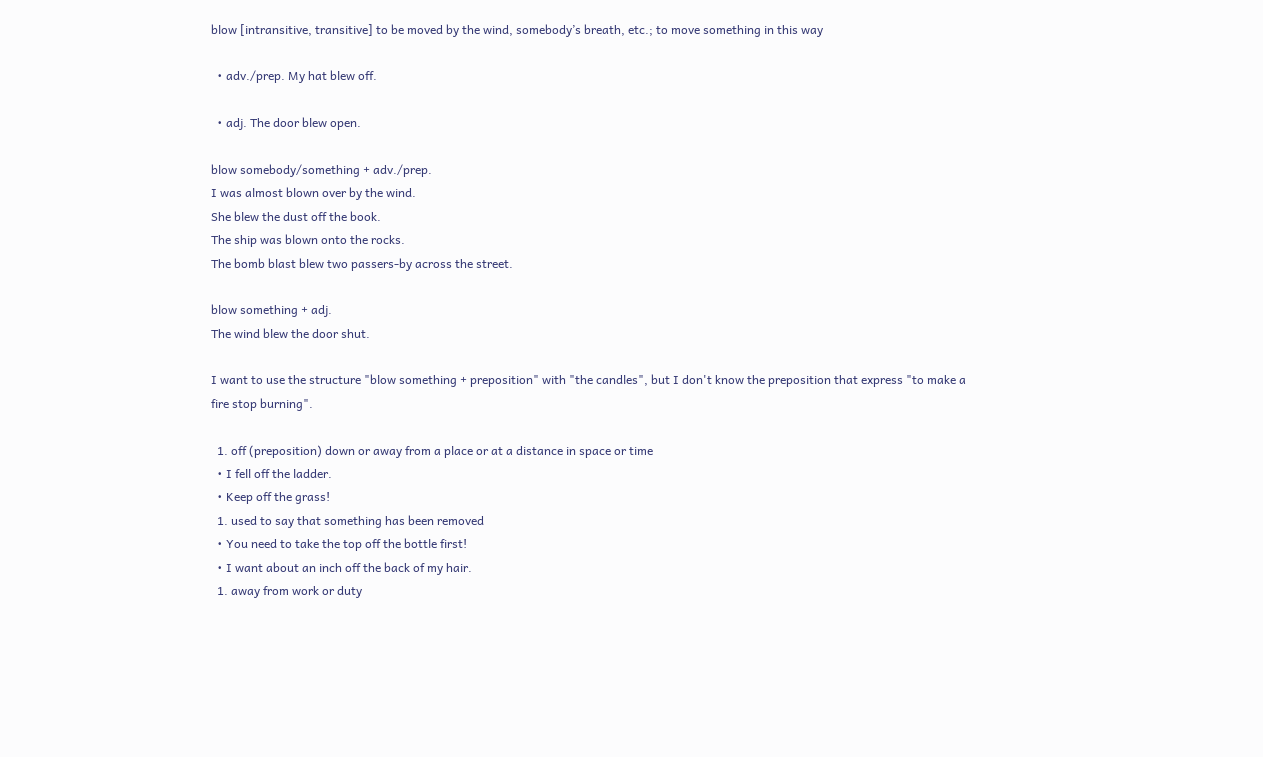blow [intransitive, transitive] to be moved by the wind, somebody’s breath, etc.; to move something in this way

  • adv./prep. My hat blew off.

  • adj. The door blew open.

blow somebody/something + adv./prep.
I was almost blown over by the wind.
She blew the dust off the book.
The ship was blown onto the rocks.
The bomb blast blew two passers-by across the street.

blow something + adj.
The wind blew the door shut.

I want to use the structure "blow something + preposition" with "the candles", but I don't know the preposition that express "to make a fire stop burning".

  1. off (preposition) down or away from a place or at a distance in space or time
  • I fell off the ladder.
  • Keep off the grass!
  1. used to say that something has been removed
  • You need to take the top off the bottle first!
  • I want about an inch off the back of my hair.
  1. away from work or duty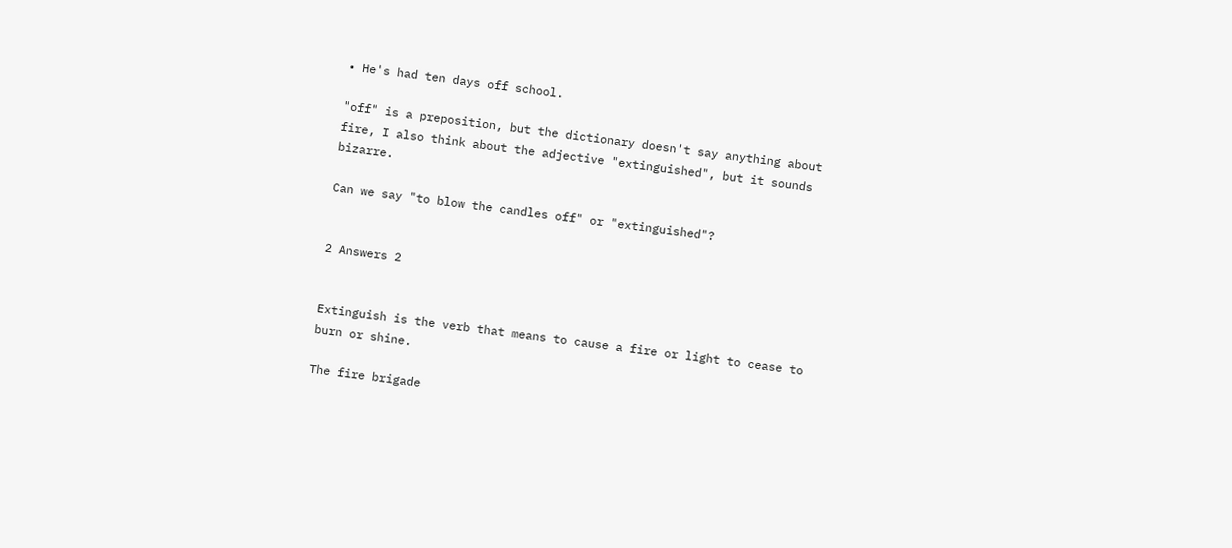• He's had ten days off school.

"off" is a preposition, but the dictionary doesn't say anything about fire, I also think about the adjective "extinguished", but it sounds bizarre.

Can we say "to blow the candles off" or "extinguished"?


2 Answers 2


Extinguish is the verb that means to cause a fire or light to cease to burn or shine.

The fire brigade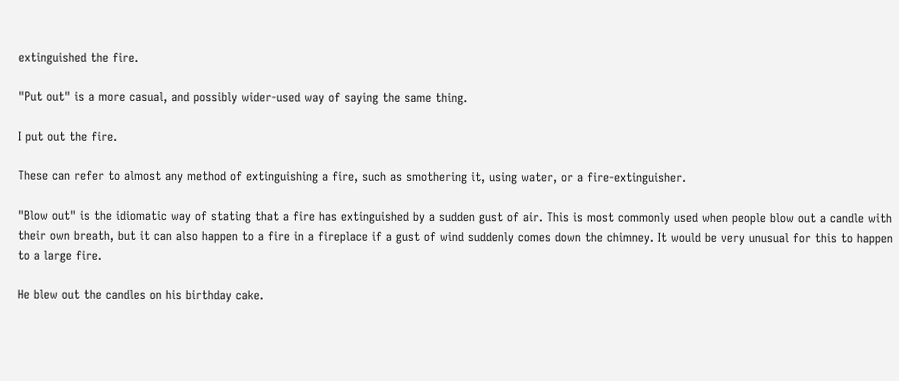extinguished the fire.

"Put out" is a more casual, and possibly wider-used way of saying the same thing.

I put out the fire.

These can refer to almost any method of extinguishing a fire, such as smothering it, using water, or a fire-extinguisher.

"Blow out" is the idiomatic way of stating that a fire has extinguished by a sudden gust of air. This is most commonly used when people blow out a candle with their own breath, but it can also happen to a fire in a fireplace if a gust of wind suddenly comes down the chimney. It would be very unusual for this to happen to a large fire.

He blew out the candles on his birthday cake.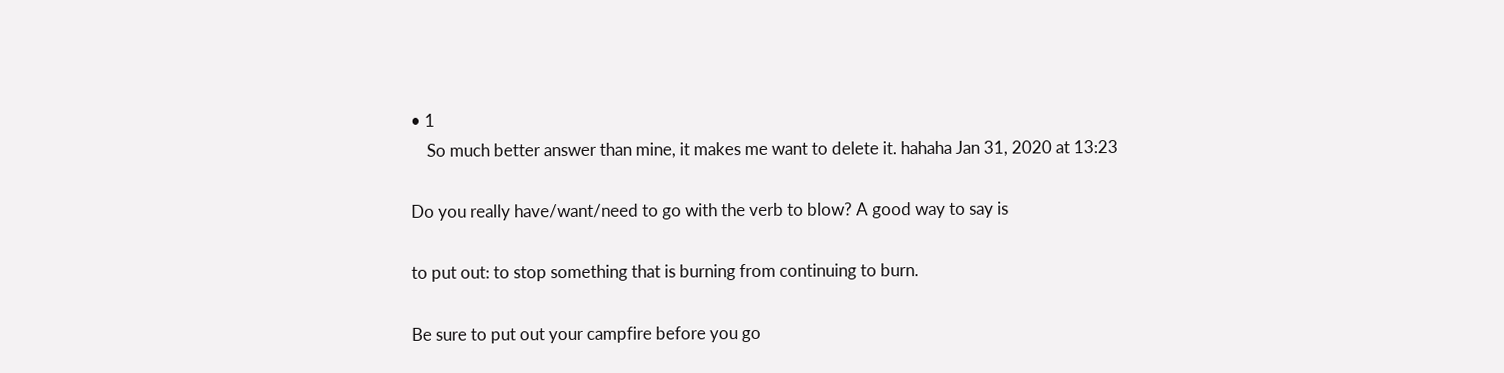• 1
    So much better answer than mine, it makes me want to delete it. hahaha Jan 31, 2020 at 13:23

Do you really have/want/need to go with the verb to blow? A good way to say is

to put out: to stop something that is burning from continuing to burn.

Be sure to put out your campfire before you go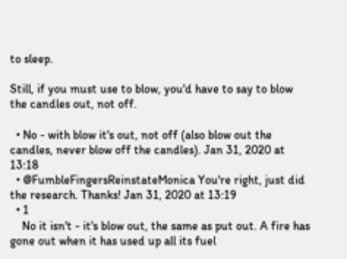to sleep.

Still, if you must use to blow, you'd have to say to blow the candles out, not off.

  • No - with blow it's out, not off (also blow out the candles, never blow off the candles). Jan 31, 2020 at 13:18
  • @FumbleFingersReinstateMonica You're right, just did the research. Thanks! Jan 31, 2020 at 13:19
  • 1
    No it isn't - it's blow out, the same as put out. A fire has gone out when it has used up all its fuel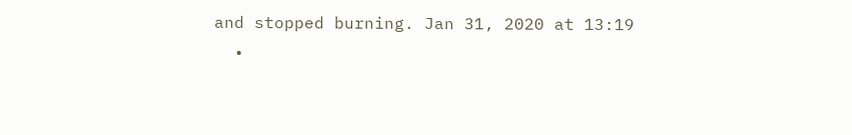and stopped burning. Jan 31, 2020 at 13:19
  •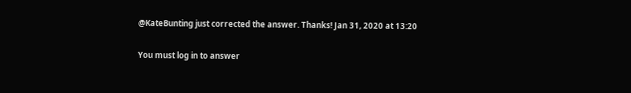@KateBunting just corrected the answer. Thanks! Jan 31, 2020 at 13:20

You must log in to answer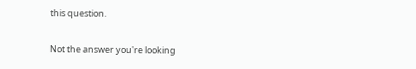this question.

Not the answer you're looking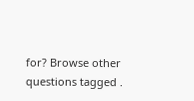for? Browse other questions tagged .